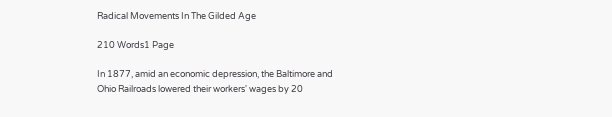Radical Movements In The Gilded Age

210 Words1 Page

In 1877, amid an economic depression, the Baltimore and Ohio Railroads lowered their workers' wages by 20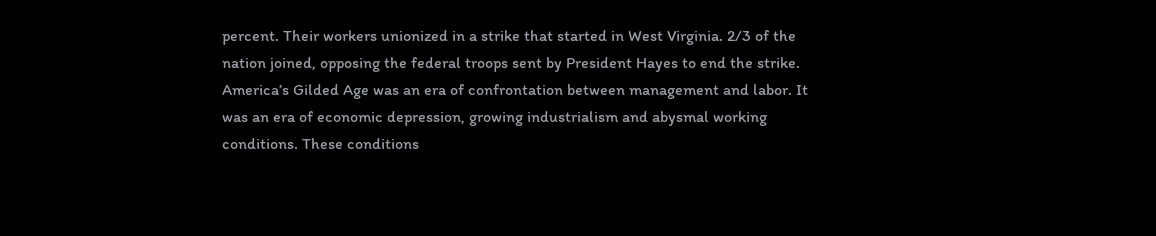percent. Their workers unionized in a strike that started in West Virginia. 2/3 of the nation joined, opposing the federal troops sent by President Hayes to end the strike. America’s Gilded Age was an era of confrontation between management and labor. It was an era of economic depression, growing industrialism and abysmal working conditions. These conditions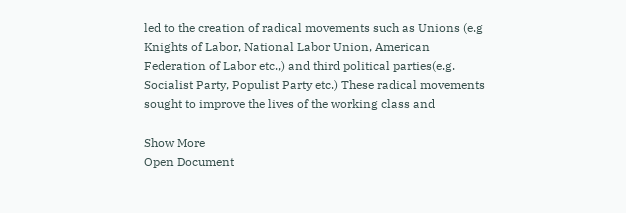led to the creation of radical movements such as Unions (e.g Knights of Labor, National Labor Union, American Federation of Labor etc.,) and third political parties(e.g. Socialist Party, Populist Party etc.) These radical movements sought to improve the lives of the working class and

Show More
Open Document